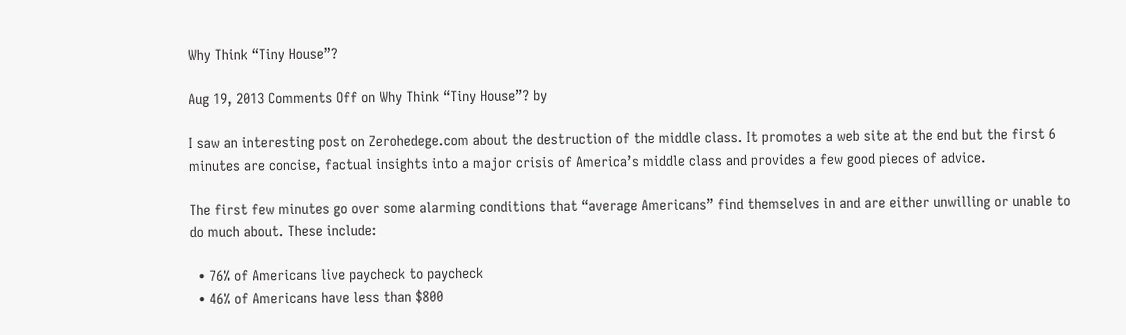Why Think “Tiny House”?

Aug 19, 2013 Comments Off on Why Think “Tiny House”? by

I saw an interesting post on Zerohedege.com about the destruction of the middle class. It promotes a web site at the end but the first 6 minutes are concise, factual insights into a major crisis of America’s middle class and provides a few good pieces of advice.

The first few minutes go over some alarming conditions that “average Americans” find themselves in and are either unwilling or unable to do much about. These include:

  • 76% of Americans live paycheck to paycheck
  • 46% of Americans have less than $800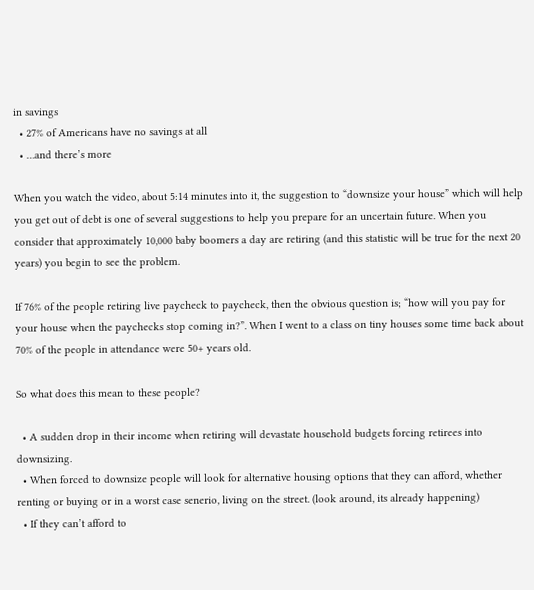in savings
  • 27% of Americans have no savings at all
  • …and there’s more

When you watch the video, about 5:14 minutes into it, the suggestion to “downsize your house” which will help you get out of debt is one of several suggestions to help you prepare for an uncertain future. When you consider that approximately 10,000 baby boomers a day are retiring (and this statistic will be true for the next 20 years) you begin to see the problem.

If 76% of the people retiring live paycheck to paycheck, then the obvious question is; “how will you pay for your house when the paychecks stop coming in?”. When I went to a class on tiny houses some time back about 70% of the people in attendance were 50+ years old.

So what does this mean to these people?

  • A sudden drop in their income when retiring will devastate household budgets forcing retirees into downsizing.
  • When forced to downsize people will look for alternative housing options that they can afford, whether renting or buying or in a worst case senerio, living on the street. (look around, its already happening)
  • If they can’t afford to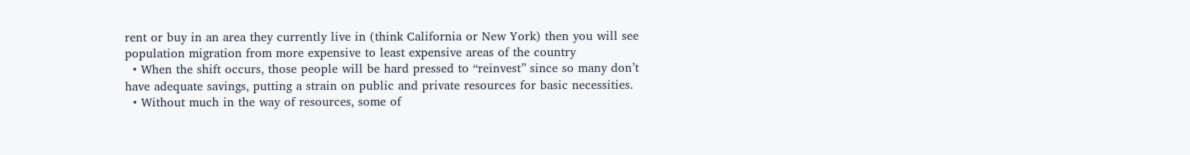rent or buy in an area they currently live in (think California or New York) then you will see population migration from more expensive to least expensive areas of the country
  • When the shift occurs, those people will be hard pressed to “reinvest” since so many don’t have adequate savings, putting a strain on public and private resources for basic necessities.
  • Without much in the way of resources, some of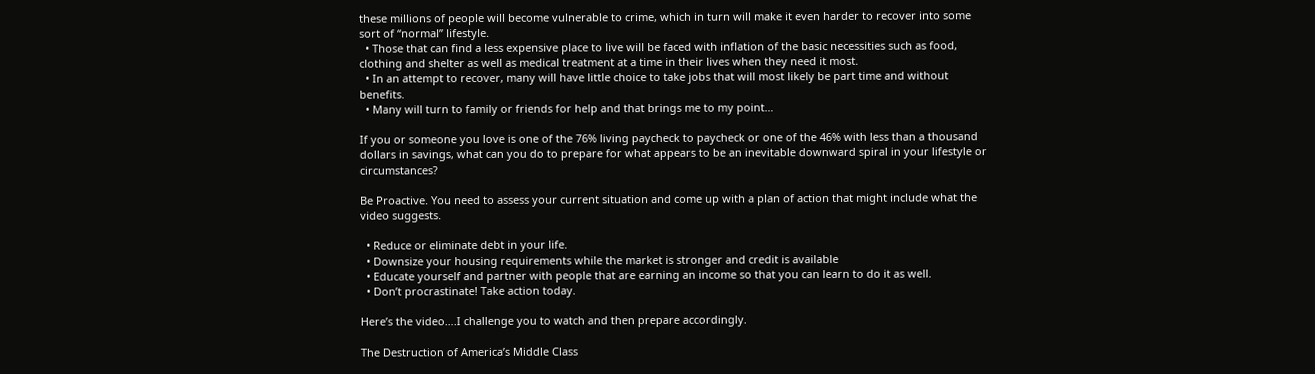these millions of people will become vulnerable to crime, which in turn will make it even harder to recover into some sort of “normal” lifestyle.
  • Those that can find a less expensive place to live will be faced with inflation of the basic necessities such as food, clothing and shelter as well as medical treatment at a time in their lives when they need it most.
  • In an attempt to recover, many will have little choice to take jobs that will most likely be part time and without benefits.
  • Many will turn to family or friends for help and that brings me to my point…

If you or someone you love is one of the 76% living paycheck to paycheck or one of the 46% with less than a thousand dollars in savings, what can you do to prepare for what appears to be an inevitable downward spiral in your lifestyle or circumstances?

Be Proactive. You need to assess your current situation and come up with a plan of action that might include what the video suggests.

  • Reduce or eliminate debt in your life.
  • Downsize your housing requirements while the market is stronger and credit is available
  • Educate yourself and partner with people that are earning an income so that you can learn to do it as well.
  • Don’t procrastinate! Take action today.

Here’s the video….I challenge you to watch and then prepare accordingly.

The Destruction of America’s Middle Class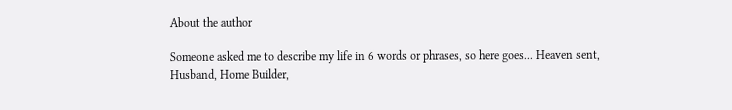About the author

Someone asked me to describe my life in 6 words or phrases, so here goes... Heaven sent, Husband, Home Builder,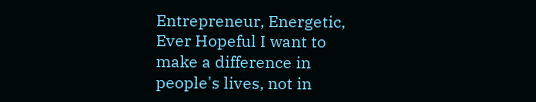Entrepreneur, Energetic, Ever Hopeful I want to make a difference in people's lives, not in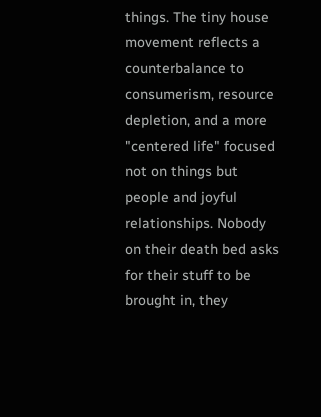things. The tiny house movement reflects a counterbalance to consumerism, resource depletion, and a more "centered life" focused not on things but people and joyful relationships. Nobody on their death bed asks for their stuff to be brought in, they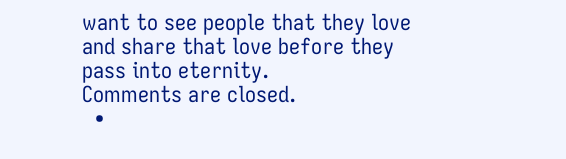want to see people that they love and share that love before they pass into eternity.
Comments are closed.
  •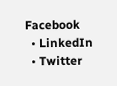Facebook
  • LinkedIn
  • Twitter